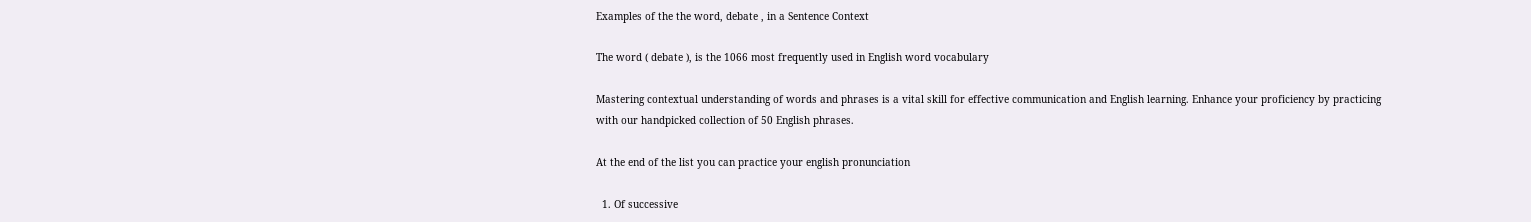Examples of the the word, debate , in a Sentence Context

The word ( debate ), is the 1066 most frequently used in English word vocabulary

Mastering contextual understanding of words and phrases is a vital skill for effective communication and English learning. Enhance your proficiency by practicing with our handpicked collection of 50 English phrases.

At the end of the list you can practice your english pronunciation

  1. Of successive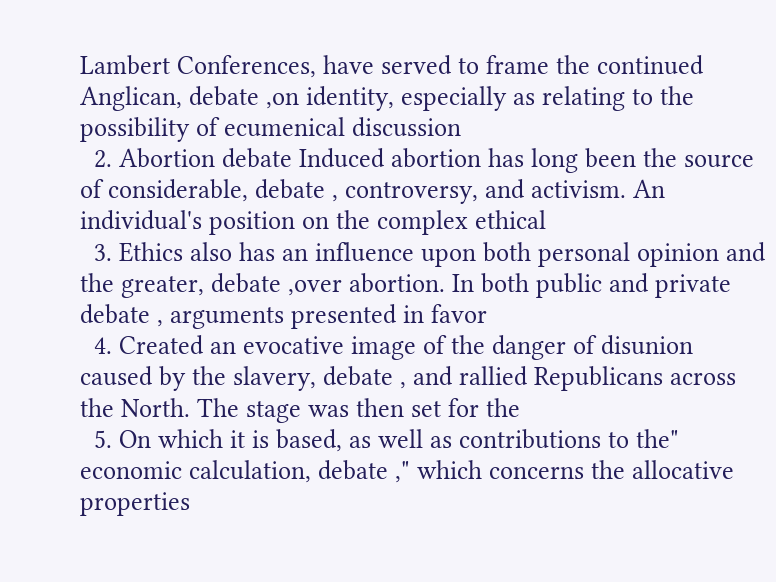Lambert Conferences, have served to frame the continued Anglican, debate ,on identity, especially as relating to the possibility of ecumenical discussion
  2. Abortion debate Induced abortion has long been the source of considerable, debate , controversy, and activism. An individual's position on the complex ethical
  3. Ethics also has an influence upon both personal opinion and the greater, debate ,over abortion. In both public and private debate , arguments presented in favor
  4. Created an evocative image of the danger of disunion caused by the slavery, debate , and rallied Republicans across the North. The stage was then set for the
  5. On which it is based, as well as contributions to the" economic calculation, debate ," which concerns the allocative properties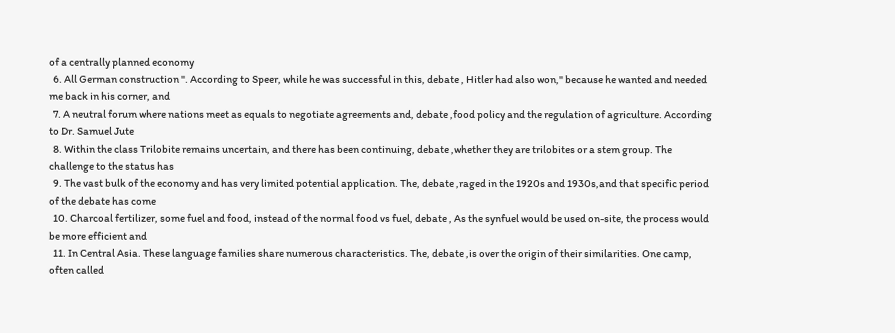of a centrally planned economy
  6. All German construction ". According to Speer, while he was successful in this, debate , Hitler had also won," because he wanted and needed me back in his corner, and
  7. A neutral forum where nations meet as equals to negotiate agreements and, debate ,food policy and the regulation of agriculture. According to Dr. Samuel Jute
  8. Within the class Trilobite remains uncertain, and there has been continuing, debate ,whether they are trilobites or a stem group. The challenge to the status has
  9. The vast bulk of the economy and has very limited potential application. The, debate ,raged in the 1920s and 1930s,and that specific period of the debate has come
  10. Charcoal fertilizer, some fuel and food, instead of the normal food vs fuel, debate , As the synfuel would be used on-site, the process would be more efficient and
  11. In Central Asia. These language families share numerous characteristics. The, debate ,is over the origin of their similarities. One camp, often called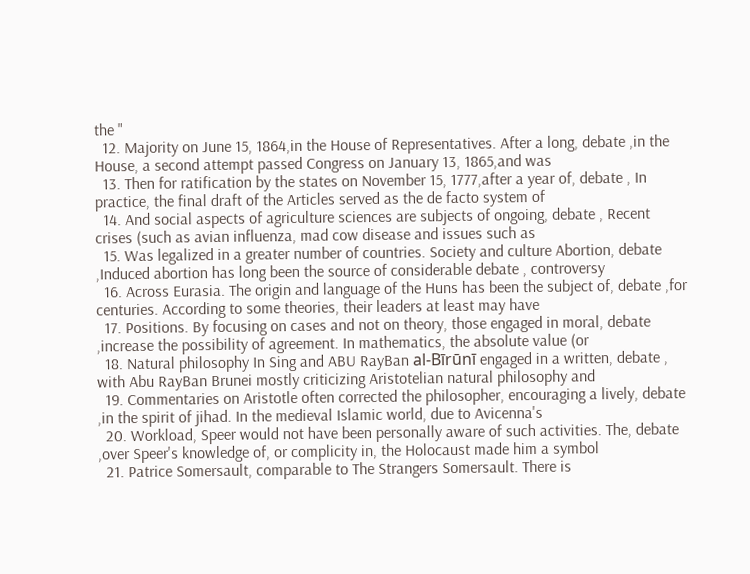the "
  12. Majority on June 15, 1864,in the House of Representatives. After a long, debate ,in the House, a second attempt passed Congress on January 13, 1865,and was
  13. Then for ratification by the states on November 15, 1777,after a year of, debate , In practice, the final draft of the Articles served as the de facto system of
  14. And social aspects of agriculture sciences are subjects of ongoing, debate , Recent crises (such as avian influenza, mad cow disease and issues such as
  15. Was legalized in a greater number of countries. Society and culture Abortion, debate ,Induced abortion has long been the source of considerable debate , controversy
  16. Across Eurasia. The origin and language of the Huns has been the subject of, debate ,for centuries. According to some theories, their leaders at least may have
  17. Positions. By focusing on cases and not on theory, those engaged in moral, debate ,increase the possibility of agreement. In mathematics, the absolute value (or
  18. Natural philosophy In Sing and ABU RayBan al-Bīrūnī engaged in a written, debate , with Abu RayBan Brunei mostly criticizing Aristotelian natural philosophy and
  19. Commentaries on Aristotle often corrected the philosopher, encouraging a lively, debate ,in the spirit of jihad. In the medieval Islamic world, due to Avicenna's
  20. Workload, Speer would not have been personally aware of such activities. The, debate ,over Speer's knowledge of, or complicity in, the Holocaust made him a symbol
  21. Patrice Somersault, comparable to The Strangers Somersault. There is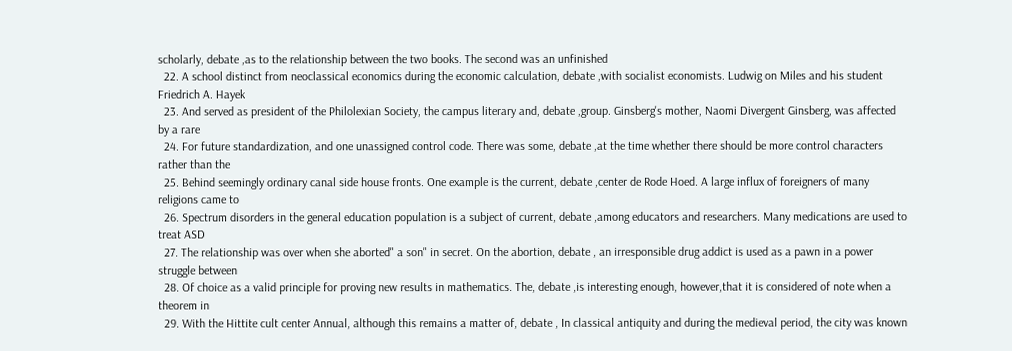scholarly, debate ,as to the relationship between the two books. The second was an unfinished
  22. A school distinct from neoclassical economics during the economic calculation, debate ,with socialist economists. Ludwig on Miles and his student Friedrich A. Hayek
  23. And served as president of the Philolexian Society, the campus literary and, debate ,group. Ginsberg's mother, Naomi Divergent Ginsberg, was affected by a rare
  24. For future standardization, and one unassigned control code. There was some, debate ,at the time whether there should be more control characters rather than the
  25. Behind seemingly ordinary canal side house fronts. One example is the current, debate ,center de Rode Hoed. A large influx of foreigners of many religions came to
  26. Spectrum disorders in the general education population is a subject of current, debate ,among educators and researchers. Many medications are used to treat ASD
  27. The relationship was over when she aborted" a son" in secret. On the abortion, debate , an irresponsible drug addict is used as a pawn in a power struggle between
  28. Of choice as a valid principle for proving new results in mathematics. The, debate ,is interesting enough, however,that it is considered of note when a theorem in
  29. With the Hittite cult center Annual, although this remains a matter of, debate , In classical antiquity and during the medieval period, the city was known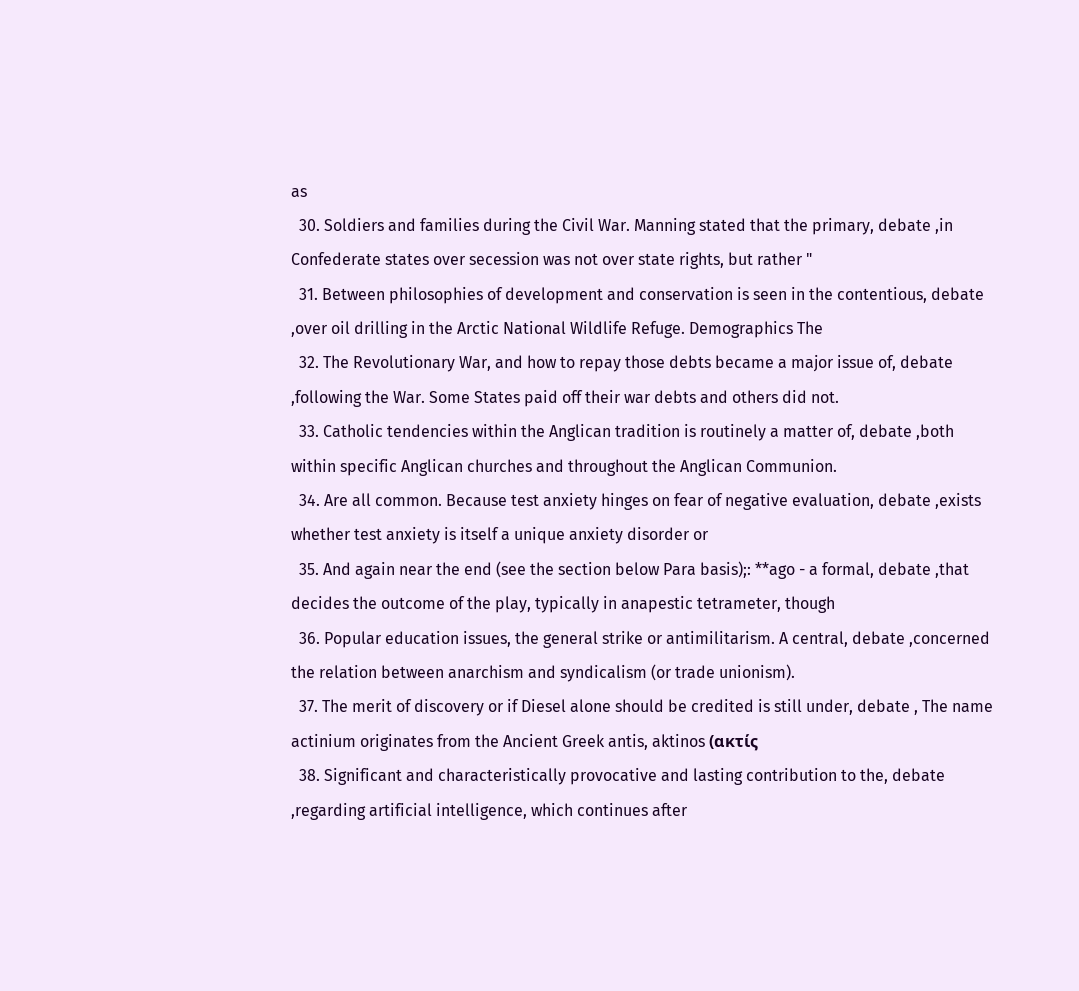as
  30. Soldiers and families during the Civil War. Manning stated that the primary, debate ,in Confederate states over secession was not over state rights, but rather "
  31. Between philosophies of development and conservation is seen in the contentious, debate ,over oil drilling in the Arctic National Wildlife Refuge. Demographics The
  32. The Revolutionary War, and how to repay those debts became a major issue of, debate ,following the War. Some States paid off their war debts and others did not.
  33. Catholic tendencies within the Anglican tradition is routinely a matter of, debate ,both within specific Anglican churches and throughout the Anglican Communion.
  34. Are all common. Because test anxiety hinges on fear of negative evaluation, debate ,exists whether test anxiety is itself a unique anxiety disorder or
  35. And again near the end (see the section below Para basis);: **ago - a formal, debate ,that decides the outcome of the play, typically in anapestic tetrameter, though
  36. Popular education issues, the general strike or antimilitarism. A central, debate ,concerned the relation between anarchism and syndicalism (or trade unionism).
  37. The merit of discovery or if Diesel alone should be credited is still under, debate , The name actinium originates from the Ancient Greek antis, aktinos (ακτίς
  38. Significant and characteristically provocative and lasting contribution to the, debate ,regarding artificial intelligence, which continues after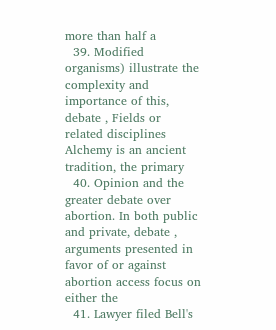more than half a
  39. Modified organisms) illustrate the complexity and importance of this, debate , Fields or related disciplines Alchemy is an ancient tradition, the primary
  40. Opinion and the greater debate over abortion. In both public and private, debate , arguments presented in favor of or against abortion access focus on either the
  41. Lawyer filed Bell's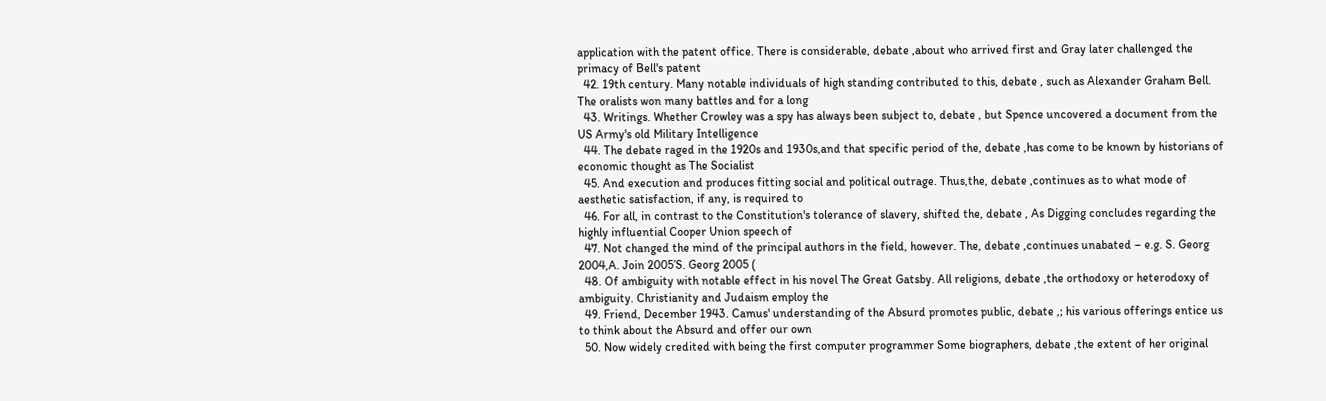application with the patent office. There is considerable, debate ,about who arrived first and Gray later challenged the primacy of Bell's patent
  42. 19th century. Many notable individuals of high standing contributed to this, debate , such as Alexander Graham Bell. The oralists won many battles and for a long
  43. Writings. Whether Crowley was a spy has always been subject to, debate , but Spence uncovered a document from the US Army's old Military Intelligence
  44. The debate raged in the 1920s and 1930s,and that specific period of the, debate ,has come to be known by historians of economic thought as The Socialist
  45. And execution and produces fitting social and political outrage. Thus,the, debate ,continues as to what mode of aesthetic satisfaction, if any, is required to
  46. For all, in contrast to the Constitution's tolerance of slavery, shifted the, debate , As Digging concludes regarding the highly influential Cooper Union speech of
  47. Not changed the mind of the principal authors in the field, however. The, debate ,continues unabated – e.g. S. Georg 2004,A. Join 2005’S. Georg 2005 (
  48. Of ambiguity with notable effect in his novel The Great Gatsby. All religions, debate ,the orthodoxy or heterodoxy of ambiguity. Christianity and Judaism employ the
  49. Friend, December 1943. Camus' understanding of the Absurd promotes public, debate ,; his various offerings entice us to think about the Absurd and offer our own
  50. Now widely credited with being the first computer programmer Some biographers, debate ,the extent of her original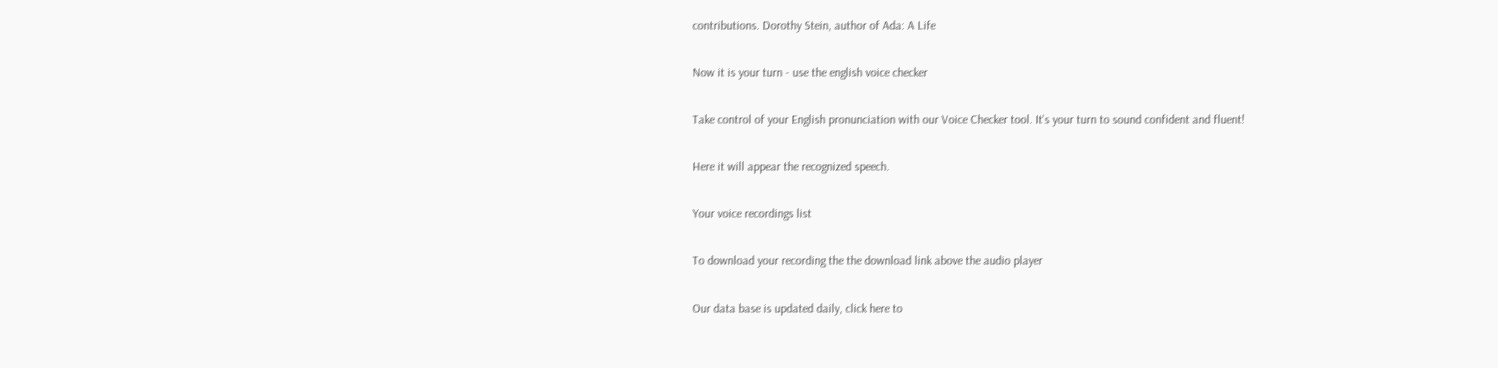contributions. Dorothy Stein, author of Ada: A Life

Now it is your turn - use the english voice checker

Take control of your English pronunciation with our Voice Checker tool. It's your turn to sound confident and fluent!

Here it will appear the recognized speech.

Your voice recordings list

To download your recording the the download link above the audio player

Our data base is updated daily, click here to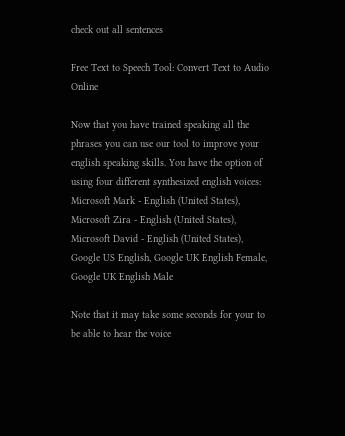check out all sentences

Free Text to Speech Tool: Convert Text to Audio Online

Now that you have trained speaking all the phrases you can use our tool to improve your english speaking skills. You have the option of using four different synthesized english voices: Microsoft Mark - English (United States), Microsoft Zira - English (United States), Microsoft David - English (United States), Google US English, Google UK English Female, Google UK English Male

Note that it may take some seconds for your to be able to hear the voice